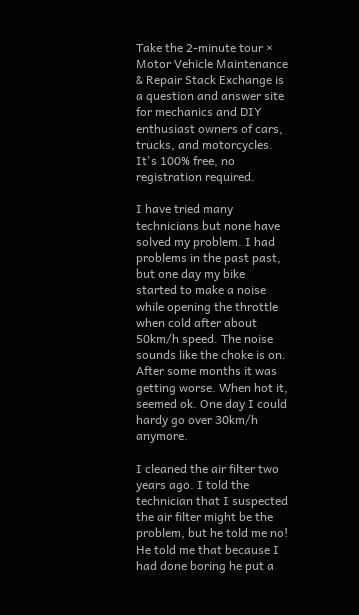Take the 2-minute tour ×
Motor Vehicle Maintenance & Repair Stack Exchange is a question and answer site for mechanics and DIY enthusiast owners of cars, trucks, and motorcycles. It's 100% free, no registration required.

I have tried many technicians but none have solved my problem. I had problems in the past past, but one day my bike started to make a noise while opening the throttle when cold after about 50km/h speed. The noise sounds like the choke is on. After some months it was getting worse. When hot it, seemed ok. One day I could hardy go over 30km/h anymore.

I cleaned the air filter two years ago. I told the technician that I suspected the air filter might be the problem, but he told me no! He told me that because I had done boring he put a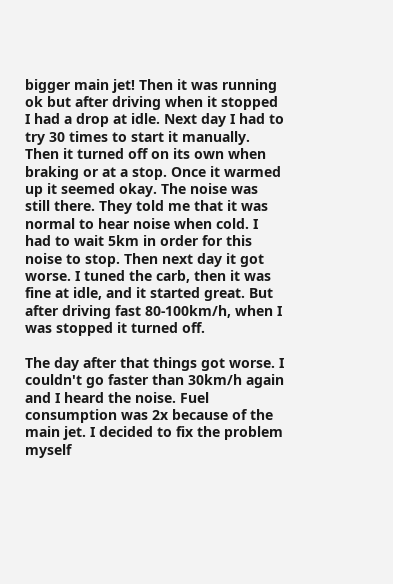bigger main jet! Then it was running ok but after driving when it stopped I had a drop at idle. Next day I had to try 30 times to start it manually. Then it turned off on its own when braking or at a stop. Once it warmed up it seemed okay. The noise was still there. They told me that it was normal to hear noise when cold. I had to wait 5km in order for this noise to stop. Then next day it got worse. I tuned the carb, then it was fine at idle, and it started great. But after driving fast 80-100km/h, when I was stopped it turned off.

The day after that things got worse. I couldn't go faster than 30km/h again and I heard the noise. Fuel consumption was 2x because of the main jet. I decided to fix the problem myself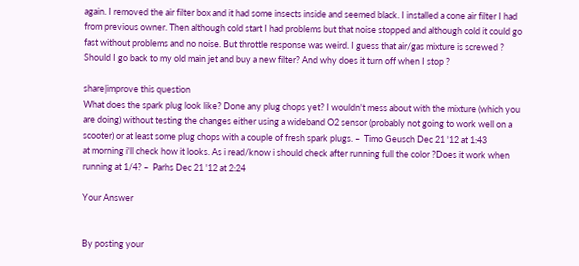again. I removed the air filter box and it had some insects inside and seemed black. I installed a cone air filter I had from previous owner. Then although cold start I had problems but that noise stopped and although cold it could go fast without problems and no noise. But throttle response was weird. I guess that air/gas mixture is screwed ? Should I go back to my old main jet and buy a new filter? And why does it turn off when I stop ?

share|improve this question
What does the spark plug look like? Done any plug chops yet? I wouldn't mess about with the mixture (which you are doing) without testing the changes either using a wideband O2 sensor (probably not going to work well on a scooter) or at least some plug chops with a couple of fresh spark plugs. –  Timo Geusch Dec 21 '12 at 1:43
at morning i'll check how it looks. As i read/know i should check after running full the color ?Does it work when running at 1/4? –  Parhs Dec 21 '12 at 2:24

Your Answer


By posting your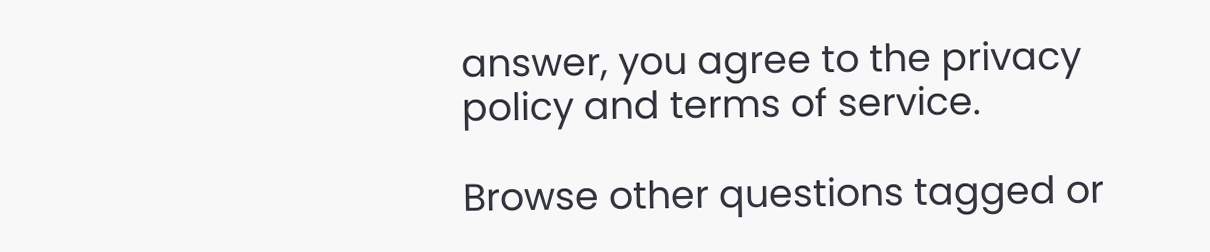answer, you agree to the privacy policy and terms of service.

Browse other questions tagged or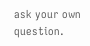ask your own question.